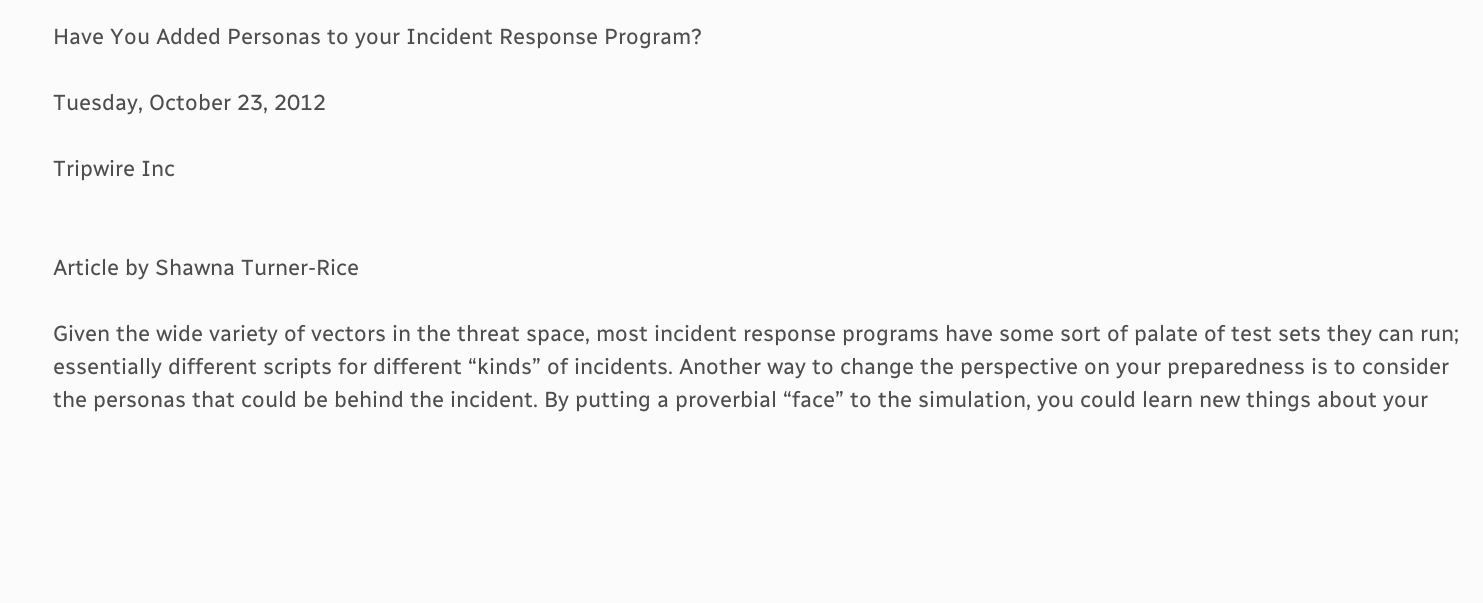Have You Added Personas to your Incident Response Program?

Tuesday, October 23, 2012

Tripwire Inc


Article by Shawna Turner-Rice

Given the wide variety of vectors in the threat space, most incident response programs have some sort of palate of test sets they can run; essentially different scripts for different “kinds” of incidents. Another way to change the perspective on your preparedness is to consider the personas that could be behind the incident. By putting a proverbial “face” to the simulation, you could learn new things about your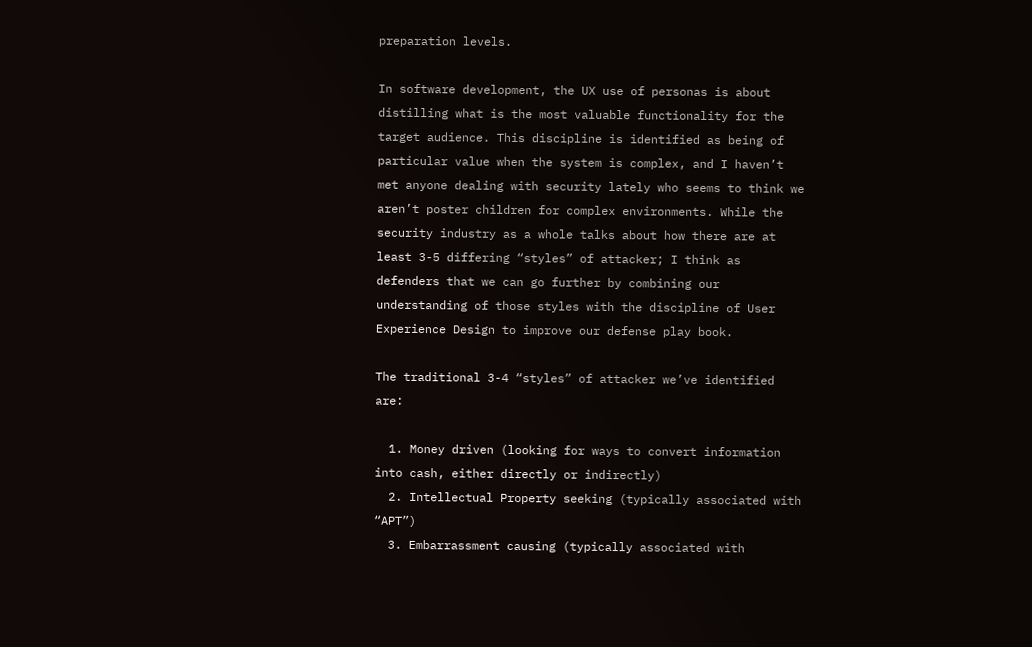preparation levels.

In software development, the UX use of personas is about distilling what is the most valuable functionality for the target audience. This discipline is identified as being of particular value when the system is complex, and I haven’t met anyone dealing with security lately who seems to think we aren’t poster children for complex environments. While the security industry as a whole talks about how there are at least 3-5 differing “styles” of attacker; I think as defenders that we can go further by combining our understanding of those styles with the discipline of User Experience Design to improve our defense play book.

The traditional 3-4 “styles” of attacker we’ve identified are:

  1. Money driven (looking for ways to convert information into cash, either directly or indirectly)
  2. Intellectual Property seeking (typically associated with “APT”)
  3. Embarrassment causing (typically associated with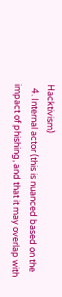Hacktivism)
  4. Internal actor (this is nuanced based on the impact of phishing, and that it may overlap with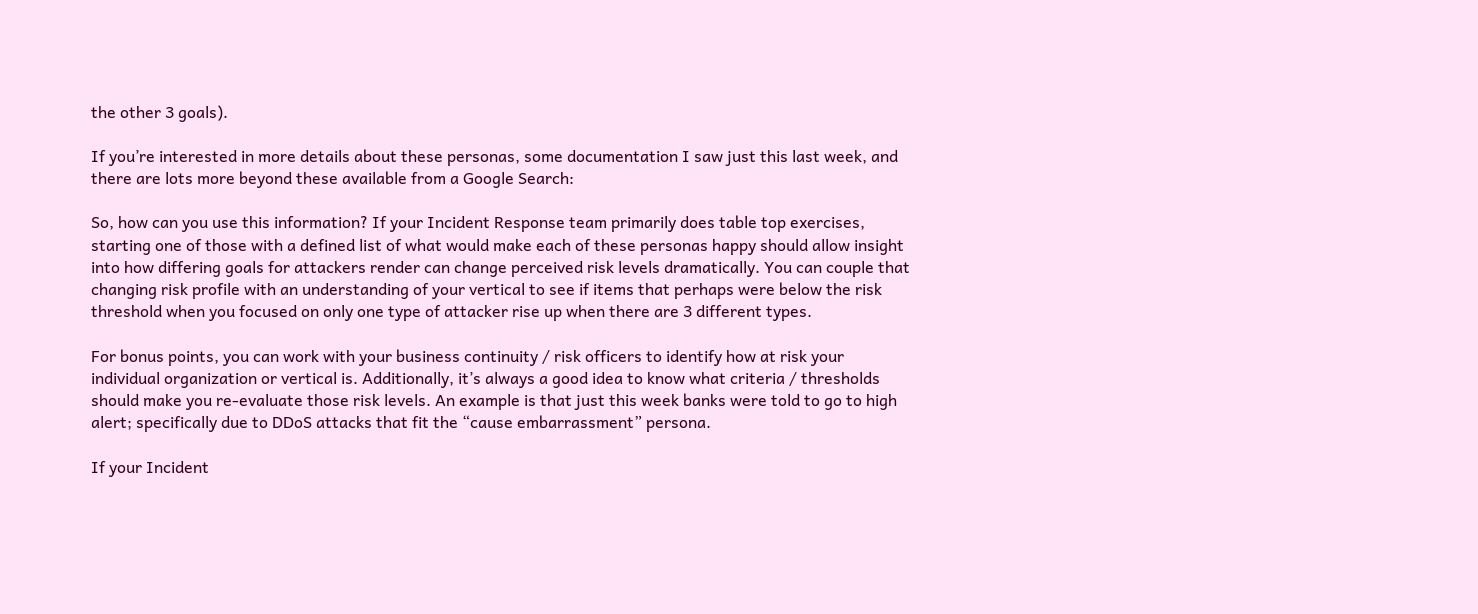the other 3 goals).

If you’re interested in more details about these personas, some documentation I saw just this last week, and there are lots more beyond these available from a Google Search:

So, how can you use this information? If your Incident Response team primarily does table top exercises, starting one of those with a defined list of what would make each of these personas happy should allow insight into how differing goals for attackers render can change perceived risk levels dramatically. You can couple that changing risk profile with an understanding of your vertical to see if items that perhaps were below the risk threshold when you focused on only one type of attacker rise up when there are 3 different types.

For bonus points, you can work with your business continuity / risk officers to identify how at risk your individual organization or vertical is. Additionally, it’s always a good idea to know what criteria / thresholds should make you re-evaluate those risk levels. An example is that just this week banks were told to go to high alert; specifically due to DDoS attacks that fit the “cause embarrassment” persona.

If your Incident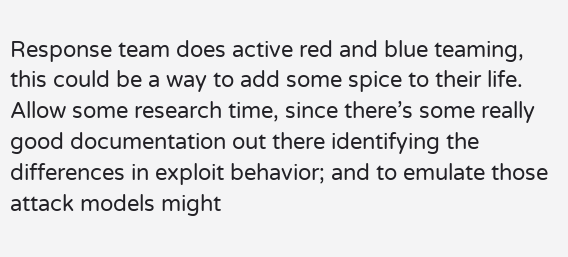Response team does active red and blue teaming, this could be a way to add some spice to their life. Allow some research time, since there’s some really good documentation out there identifying the differences in exploit behavior; and to emulate those attack models might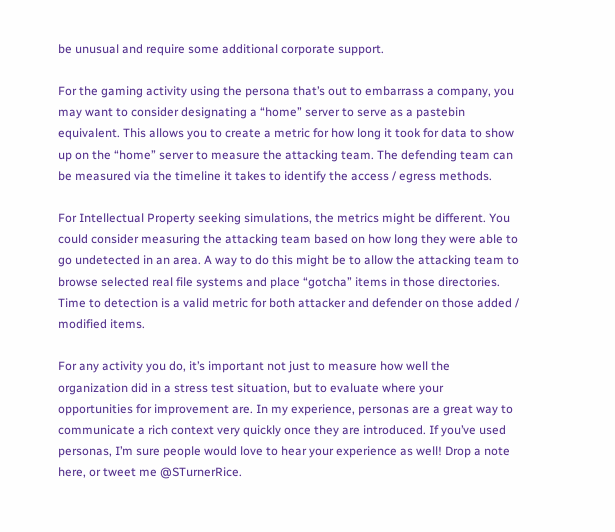be unusual and require some additional corporate support.

For the gaming activity using the persona that’s out to embarrass a company, you may want to consider designating a “home” server to serve as a pastebin equivalent. This allows you to create a metric for how long it took for data to show up on the “home” server to measure the attacking team. The defending team can be measured via the timeline it takes to identify the access / egress methods.

For Intellectual Property seeking simulations, the metrics might be different. You could consider measuring the attacking team based on how long they were able to go undetected in an area. A way to do this might be to allow the attacking team to browse selected real file systems and place “gotcha” items in those directories. Time to detection is a valid metric for both attacker and defender on those added / modified items.

For any activity you do, it’s important not just to measure how well the organization did in a stress test situation, but to evaluate where your opportunities for improvement are. In my experience, personas are a great way to communicate a rich context very quickly once they are introduced. If you’ve used personas, I’m sure people would love to hear your experience as well! Drop a note here, or tweet me @STurnerRice.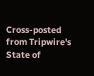Cross-posted from Tripwire's State of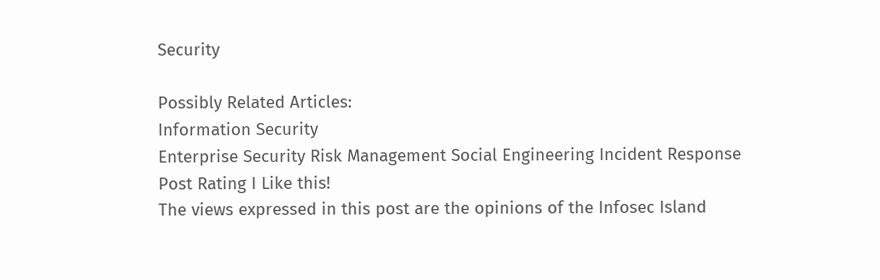Security

Possibly Related Articles:
Information Security
Enterprise Security Risk Management Social Engineering Incident Response
Post Rating I Like this!
The views expressed in this post are the opinions of the Infosec Island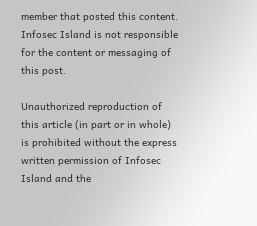member that posted this content. Infosec Island is not responsible for the content or messaging of this post.

Unauthorized reproduction of this article (in part or in whole) is prohibited without the express written permission of Infosec Island and the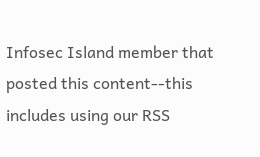Infosec Island member that posted this content--this includes using our RSS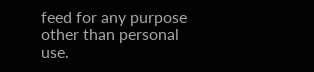feed for any purpose other than personal use.